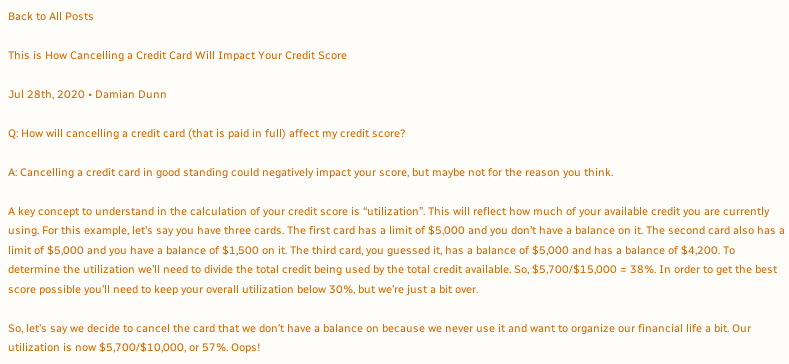Back to All Posts

This is How Cancelling a Credit Card Will Impact Your Credit Score

Jul 28th, 2020 • Damian Dunn

Q: How will cancelling a credit card (that is paid in full) affect my credit score?

A: Cancelling a credit card in good standing could negatively impact your score, but maybe not for the reason you think.

A key concept to understand in the calculation of your credit score is “utilization”. This will reflect how much of your available credit you are currently using. For this example, let’s say you have three cards. The first card has a limit of $5,000 and you don’t have a balance on it. The second card also has a limit of $5,000 and you have a balance of $1,500 on it. The third card, you guessed it, has a balance of $5,000 and has a balance of $4,200. To determine the utilization we’ll need to divide the total credit being used by the total credit available. So, $5,700/$15,000 = 38%. In order to get the best score possible you’ll need to keep your overall utilization below 30%, but we’re just a bit over.

So, let’s say we decide to cancel the card that we don’t have a balance on because we never use it and want to organize our financial life a bit. Our utilization is now $5,700/$10,000, or 57%. Oops!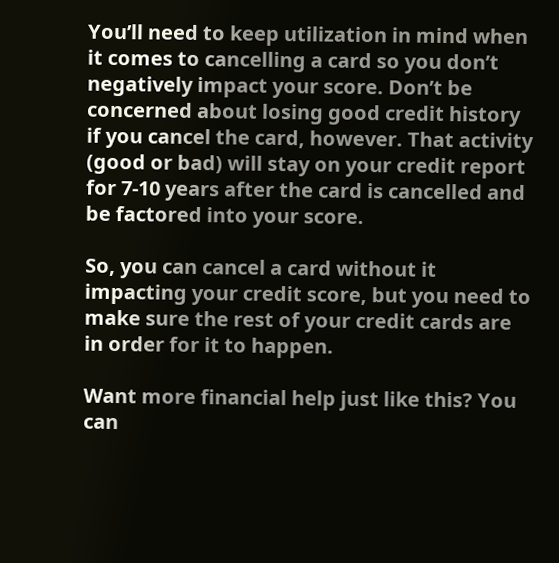You’ll need to keep utilization in mind when it comes to cancelling a card so you don’t negatively impact your score. Don’t be concerned about losing good credit history if you cancel the card, however. That activity (good or bad) will stay on your credit report for 7-10 years after the card is cancelled and be factored into your score.

So, you can cancel a card without it impacting your credit score, but you need to make sure the rest of your credit cards are in order for it to happen.

Want more financial help just like this? You can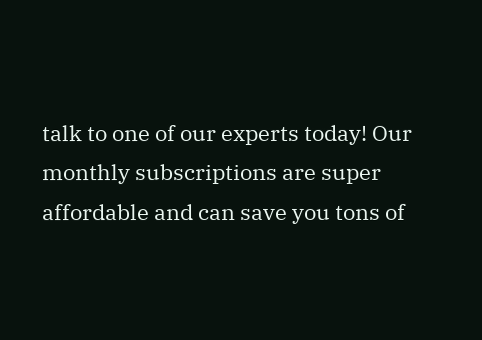talk to one of our experts today! Our monthly subscriptions are super affordable and can save you tons of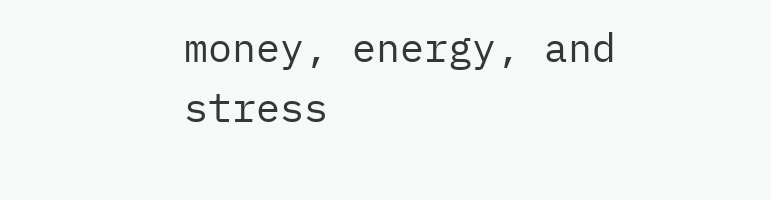money, energy, and stress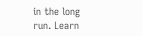in the long run. Learn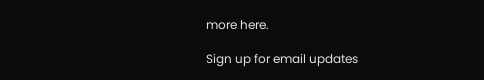more here.

Sign up for email updates